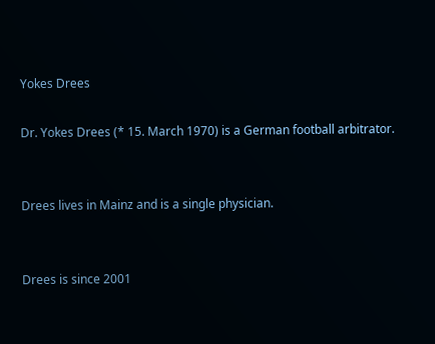Yokes Drees

Dr. Yokes Drees (* 15. March 1970) is a German football arbitrator.


Drees lives in Mainz and is a single physician.


Drees is since 2001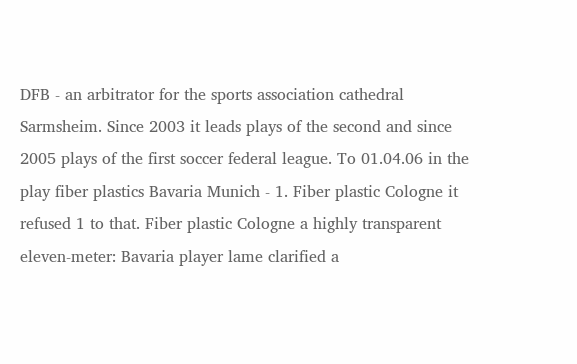DFB - an arbitrator for the sports association cathedral Sarmsheim. Since 2003 it leads plays of the second and since 2005 plays of the first soccer federal league. To 01.04.06 in the play fiber plastics Bavaria Munich - 1. Fiber plastic Cologne it refused 1 to that. Fiber plastic Cologne a highly transparent eleven-meter: Bavaria player lame clarified a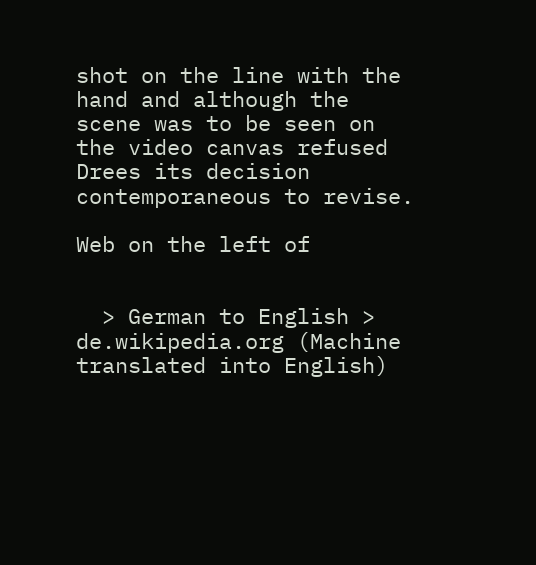shot on the line with the hand and although the scene was to be seen on the video canvas refused Drees its decision contemporaneous to revise.

Web on the left of


  > German to English > de.wikipedia.org (Machine translated into English)